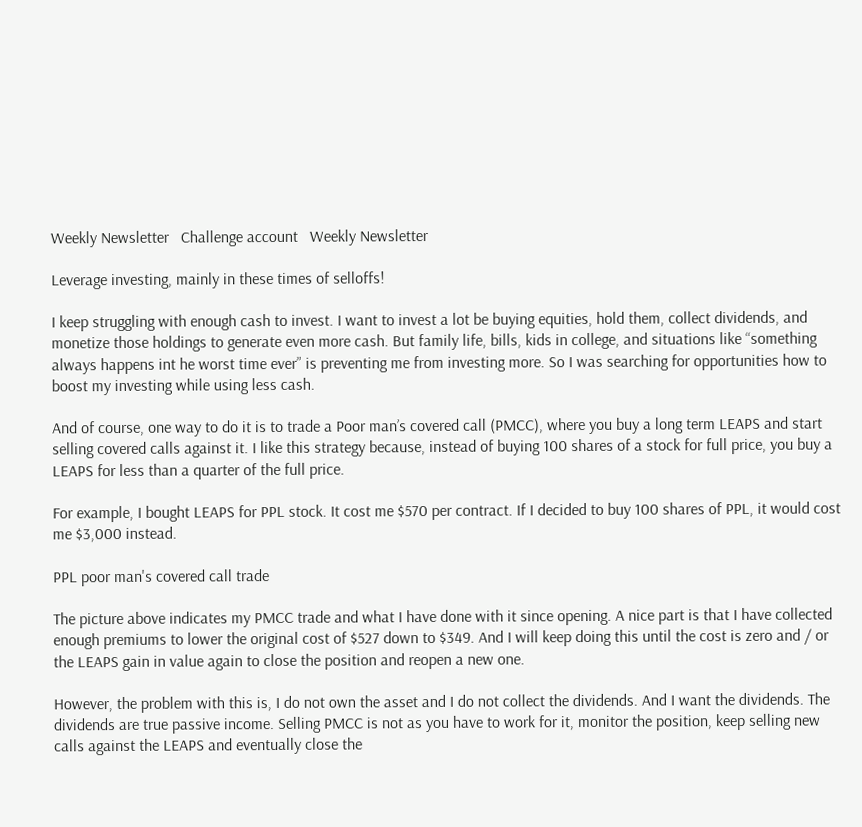Weekly Newsletter   Challenge account   Weekly Newsletter

Leverage investing, mainly in these times of selloffs!

I keep struggling with enough cash to invest. I want to invest a lot be buying equities, hold them, collect dividends, and monetize those holdings to generate even more cash. But family life, bills, kids in college, and situations like “something always happens int he worst time ever” is preventing me from investing more. So I was searching for opportunities how to boost my investing while using less cash.

And of course, one way to do it is to trade a Poor man’s covered call (PMCC), where you buy a long term LEAPS and start selling covered calls against it. I like this strategy because, instead of buying 100 shares of a stock for full price, you buy a LEAPS for less than a quarter of the full price.

For example, I bought LEAPS for PPL stock. It cost me $570 per contract. If I decided to buy 100 shares of PPL, it would cost me $3,000 instead.

PPL poor man's covered call trade

The picture above indicates my PMCC trade and what I have done with it since opening. A nice part is that I have collected enough premiums to lower the original cost of $527 down to $349. And I will keep doing this until the cost is zero and / or the LEAPS gain in value again to close the position and reopen a new one.

However, the problem with this is, I do not own the asset and I do not collect the dividends. And I want the dividends. The dividends are true passive income. Selling PMCC is not as you have to work for it, monitor the position, keep selling new calls against the LEAPS and eventually close the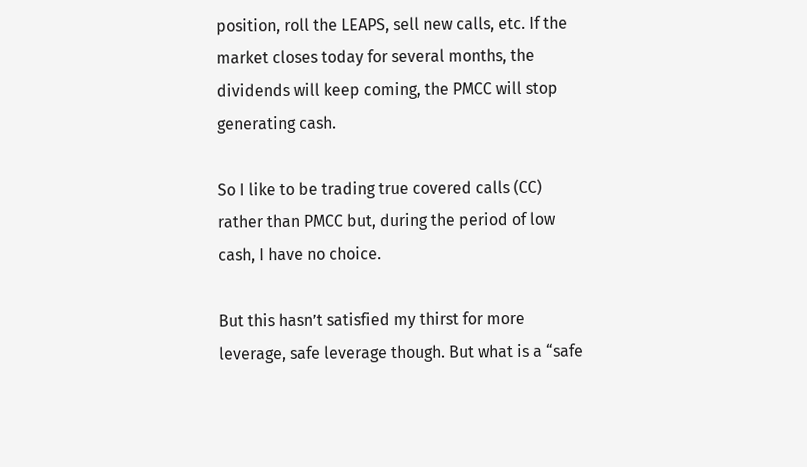position, roll the LEAPS, sell new calls, etc. If the market closes today for several months, the dividends will keep coming, the PMCC will stop generating cash.

So I like to be trading true covered calls (CC) rather than PMCC but, during the period of low cash, I have no choice.

But this hasn’t satisfied my thirst for more leverage, safe leverage though. But what is a “safe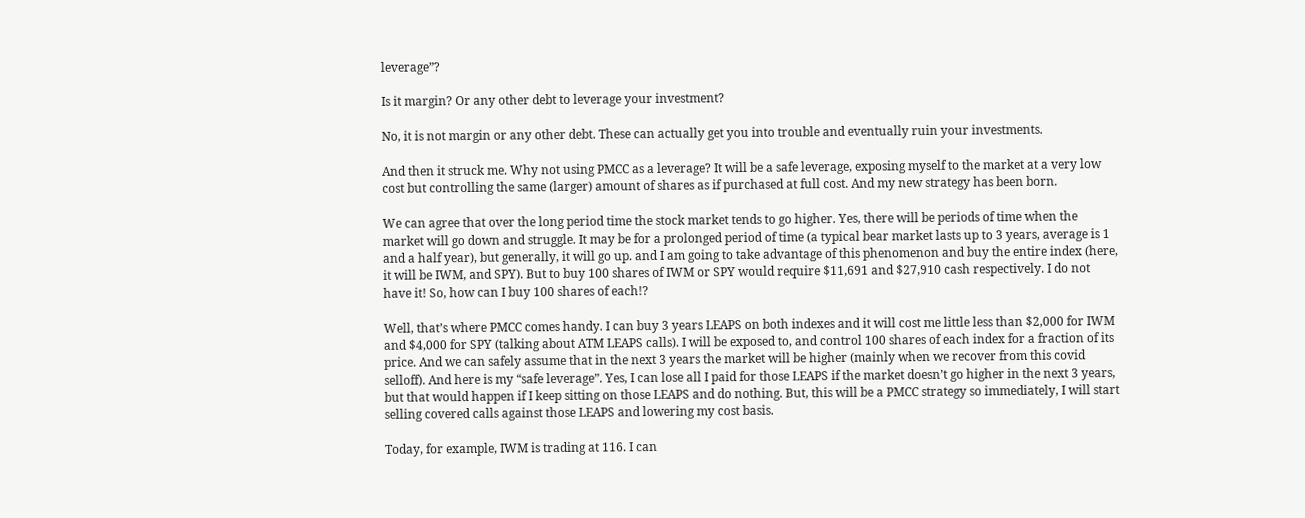leverage”?

Is it margin? Or any other debt to leverage your investment?

No, it is not margin or any other debt. These can actually get you into trouble and eventually ruin your investments.

And then it struck me. Why not using PMCC as a leverage? It will be a safe leverage, exposing myself to the market at a very low cost but controlling the same (larger) amount of shares as if purchased at full cost. And my new strategy has been born.

We can agree that over the long period time the stock market tends to go higher. Yes, there will be periods of time when the market will go down and struggle. It may be for a prolonged period of time (a typical bear market lasts up to 3 years, average is 1 and a half year), but generally, it will go up. and I am going to take advantage of this phenomenon and buy the entire index (here, it will be IWM, and SPY). But to buy 100 shares of IWM or SPY would require $11,691 and $27,910 cash respectively. I do not have it! So, how can I buy 100 shares of each!?

Well, that’s where PMCC comes handy. I can buy 3 years LEAPS on both indexes and it will cost me little less than $2,000 for IWM and $4,000 for SPY (talking about ATM LEAPS calls). I will be exposed to, and control 100 shares of each index for a fraction of its price. And we can safely assume that in the next 3 years the market will be higher (mainly when we recover from this covid selloff). And here is my “safe leverage”. Yes, I can lose all I paid for those LEAPS if the market doesn’t go higher in the next 3 years, but that would happen if I keep sitting on those LEAPS and do nothing. But, this will be a PMCC strategy so immediately, I will start selling covered calls against those LEAPS and lowering my cost basis.

Today, for example, IWM is trading at 116. I can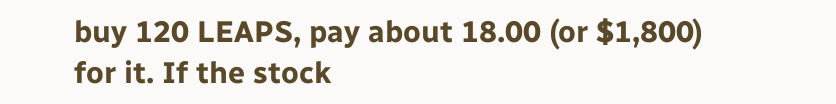buy 120 LEAPS, pay about 18.00 (or $1,800) for it. If the stock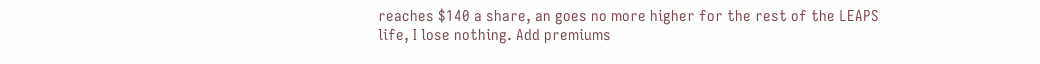reaches $140 a share, an goes no more higher for the rest of the LEAPS life, I lose nothing. Add premiums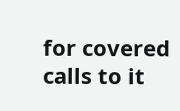for covered calls to it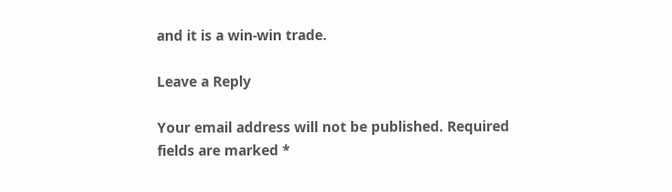and it is a win-win trade.

Leave a Reply

Your email address will not be published. Required fields are marked *